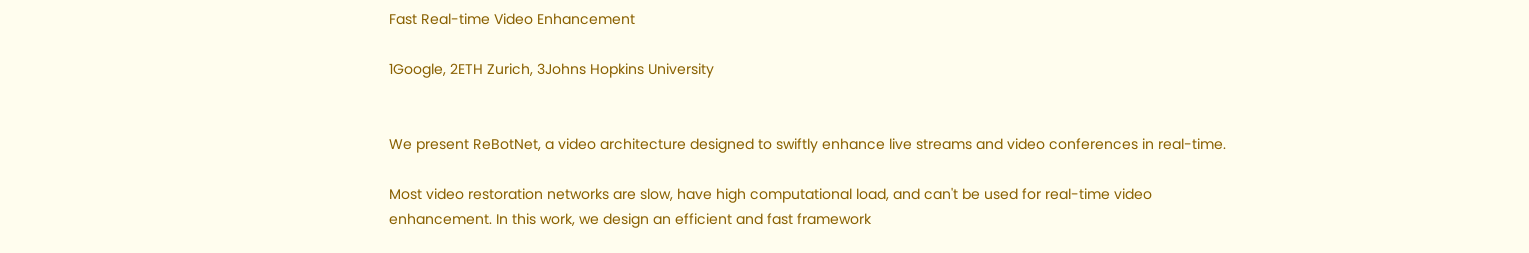Fast Real-time Video Enhancement

1Google, 2ETH Zurich, 3Johns Hopkins University


We present ReBotNet, a video architecture designed to swiftly enhance live streams and video conferences in real-time.

Most video restoration networks are slow, have high computational load, and can't be used for real-time video enhancement. In this work, we design an efficient and fast framework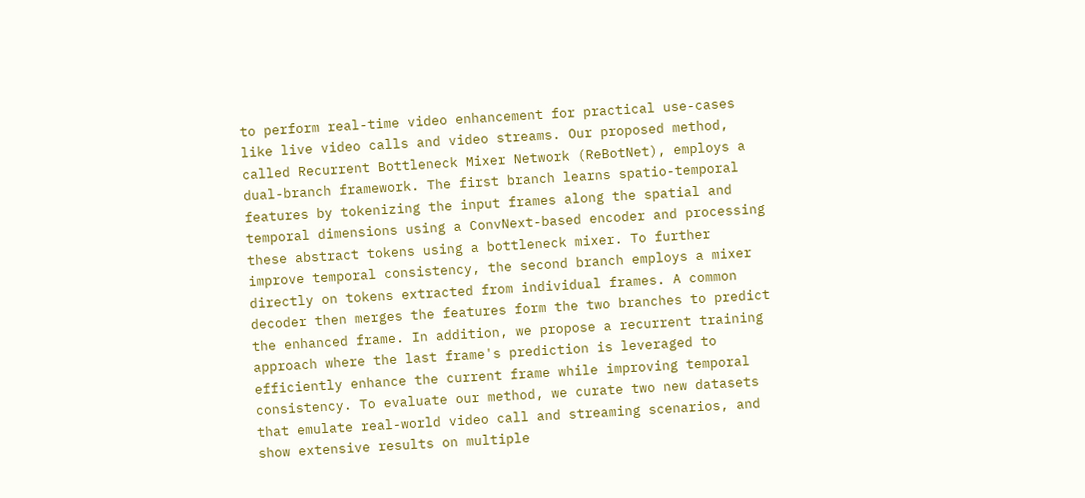to perform real-time video enhancement for practical use-cases like live video calls and video streams. Our proposed method, called Recurrent Bottleneck Mixer Network (ReBotNet), employs a dual-branch framework. The first branch learns spatio-temporal features by tokenizing the input frames along the spatial and temporal dimensions using a ConvNext-based encoder and processing these abstract tokens using a bottleneck mixer. To further improve temporal consistency, the second branch employs a mixer directly on tokens extracted from individual frames. A common decoder then merges the features form the two branches to predict the enhanced frame. In addition, we propose a recurrent training approach where the last frame's prediction is leveraged to efficiently enhance the current frame while improving temporal consistency. To evaluate our method, we curate two new datasets that emulate real-world video call and streaming scenarios, and show extensive results on multiple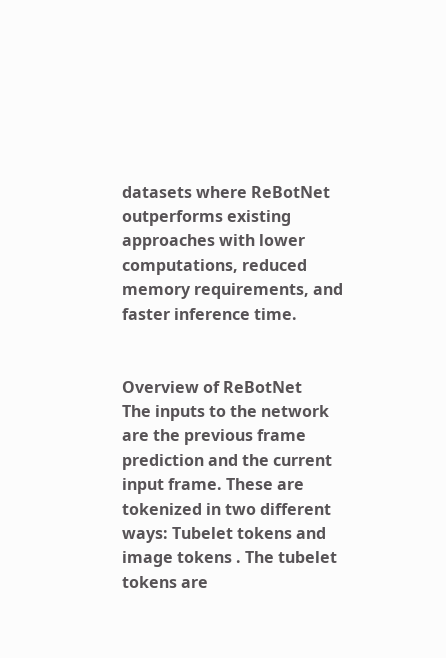datasets where ReBotNet outperforms existing approaches with lower computations, reduced memory requirements, and faster inference time.


Overview of ReBotNet
The inputs to the network are the previous frame prediction and the current input frame. These are tokenized in two different ways: Tubelet tokens and image tokens . The tubelet tokens are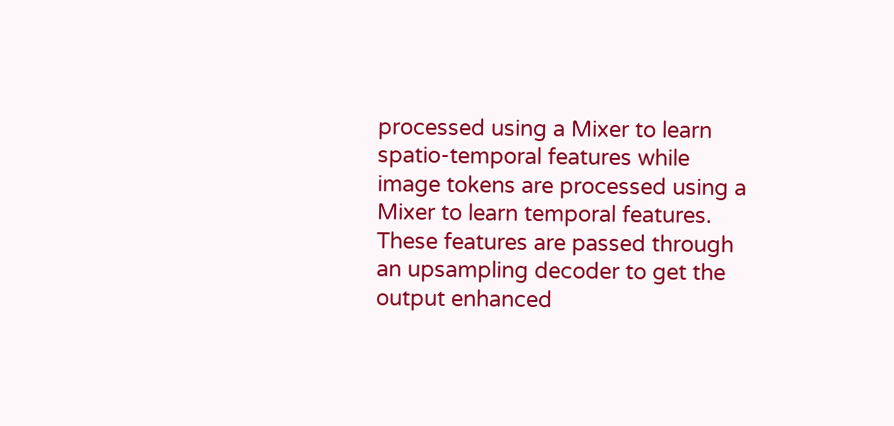processed using a Mixer to learn spatio-temporal features while image tokens are processed using a Mixer to learn temporal features. These features are passed through an upsampling decoder to get the output enhanced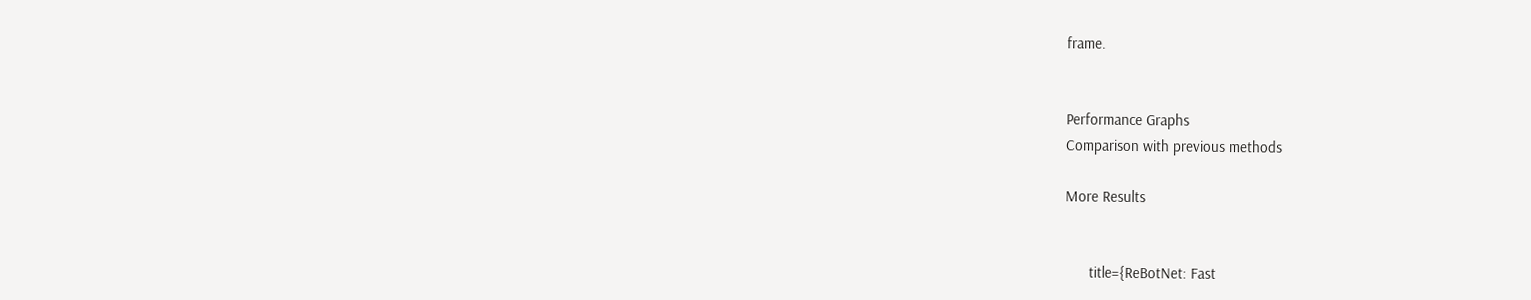frame.


Performance Graphs
Comparison with previous methods

More Results


      title={ReBotNet: Fast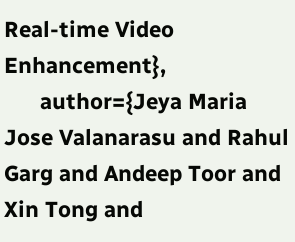Real-time Video Enhancement},
      author={Jeya Maria Jose Valanarasu and Rahul Garg and Andeep Toor and Xin Tong and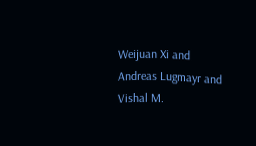Weijuan Xi and Andreas Lugmayr and Vishal M.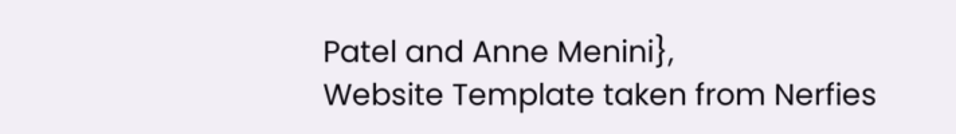Patel and Anne Menini},
Website Template taken from Nerfies